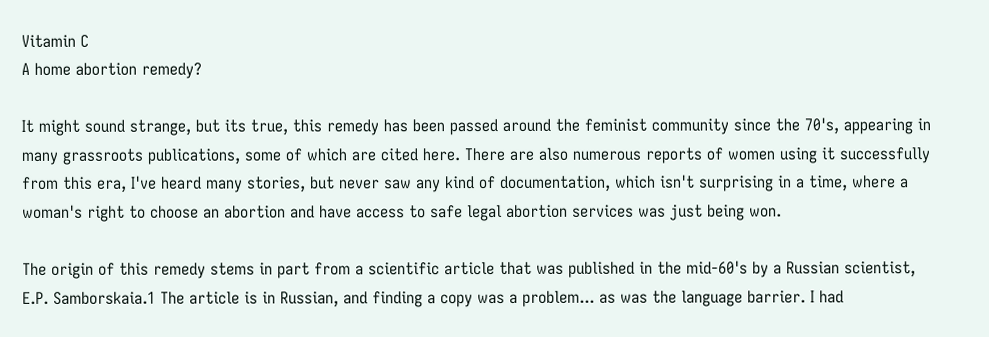Vitamin C
A home abortion remedy?

It might sound strange, but its true, this remedy has been passed around the feminist community since the 70's, appearing in many grassroots publications, some of which are cited here. There are also numerous reports of women using it successfully from this era, I've heard many stories, but never saw any kind of documentation, which isn't surprising in a time, where a woman's right to choose an abortion and have access to safe legal abortion services was just being won.

The origin of this remedy stems in part from a scientific article that was published in the mid-60's by a Russian scientist, E.P. Samborskaia.1 The article is in Russian, and finding a copy was a problem... as was the language barrier. I had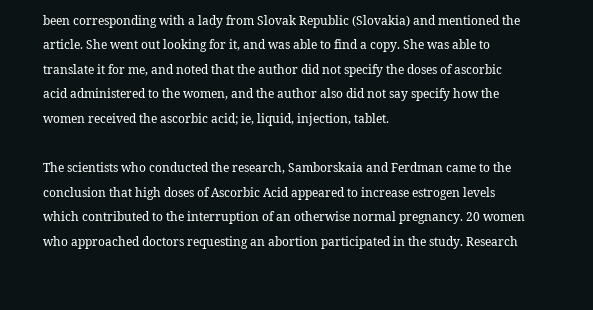been corresponding with a lady from Slovak Republic (Slovakia) and mentioned the article. She went out looking for it, and was able to find a copy. She was able to translate it for me, and noted that the author did not specify the doses of ascorbic acid administered to the women, and the author also did not say specify how the women received the ascorbic acid; ie, liquid, injection, tablet.

The scientists who conducted the research, Samborskaia and Ferdman came to the conclusion that high doses of Ascorbic Acid appeared to increase estrogen levels which contributed to the interruption of an otherwise normal pregnancy. 20 women who approached doctors requesting an abortion participated in the study. Research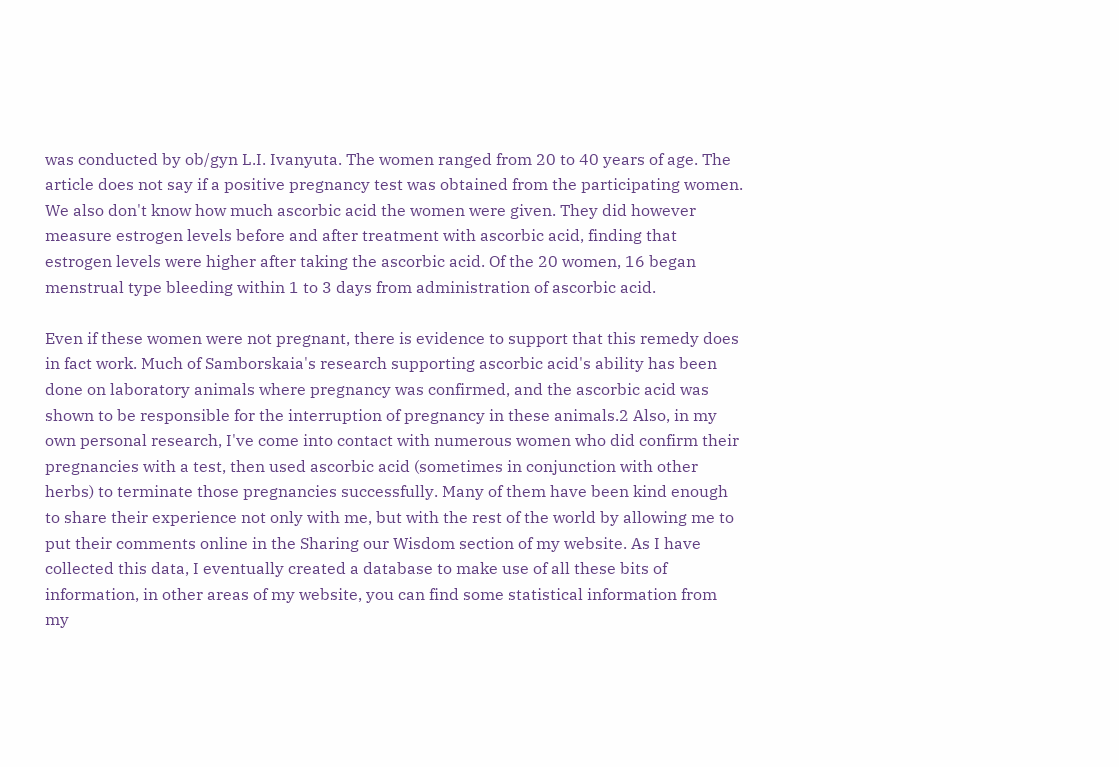was conducted by ob/gyn L.I. Ivanyuta. The women ranged from 20 to 40 years of age. The article does not say if a positive pregnancy test was obtained from the participating women. We also don't know how much ascorbic acid the women were given. They did however measure estrogen levels before and after treatment with ascorbic acid, finding that estrogen levels were higher after taking the ascorbic acid. Of the 20 women, 16 began menstrual type bleeding within 1 to 3 days from administration of ascorbic acid.

Even if these women were not pregnant, there is evidence to support that this remedy does in fact work. Much of Samborskaia's research supporting ascorbic acid's ability has been done on laboratory animals where pregnancy was confirmed, and the ascorbic acid was shown to be responsible for the interruption of pregnancy in these animals.2 Also, in my own personal research, I've come into contact with numerous women who did confirm their pregnancies with a test, then used ascorbic acid (sometimes in conjunction with other herbs) to terminate those pregnancies successfully. Many of them have been kind enough to share their experience not only with me, but with the rest of the world by allowing me to put their comments online in the Sharing our Wisdom section of my website. As I have collected this data, I eventually created a database to make use of all these bits of information, in other areas of my website, you can find some statistical information from my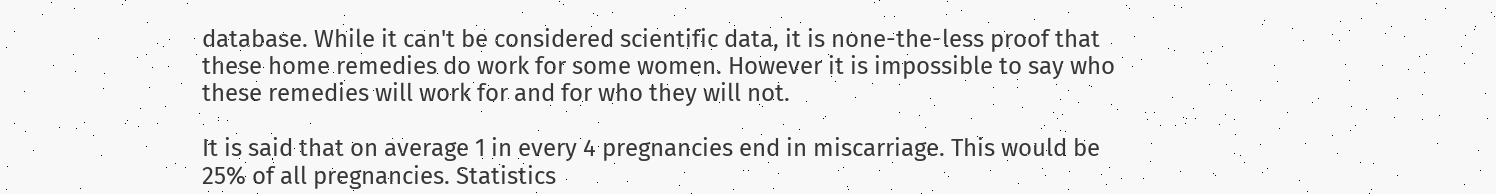database. While it can't be considered scientific data, it is none-the-less proof that these home remedies do work for some women. However it is impossible to say who these remedies will work for and for who they will not.

It is said that on average 1 in every 4 pregnancies end in miscarriage. This would be 25% of all pregnancies. Statistics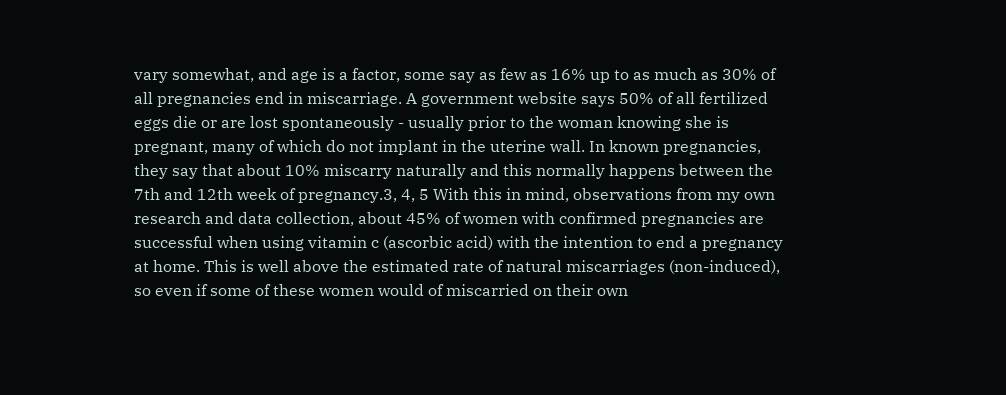vary somewhat, and age is a factor, some say as few as 16% up to as much as 30% of all pregnancies end in miscarriage. A government website says 50% of all fertilized eggs die or are lost spontaneously - usually prior to the woman knowing she is pregnant, many of which do not implant in the uterine wall. In known pregnancies, they say that about 10% miscarry naturally and this normally happens between the 7th and 12th week of pregnancy.3, 4, 5 With this in mind, observations from my own research and data collection, about 45% of women with confirmed pregnancies are successful when using vitamin c (ascorbic acid) with the intention to end a pregnancy at home. This is well above the estimated rate of natural miscarriages (non-induced), so even if some of these women would of miscarried on their own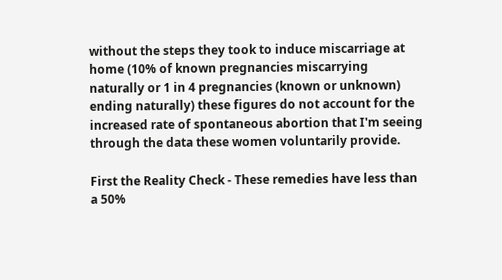without the steps they took to induce miscarriage at home (10% of known pregnancies miscarrying naturally or 1 in 4 pregnancies (known or unknown) ending naturally) these figures do not account for the increased rate of spontaneous abortion that I'm seeing through the data these women voluntarily provide.

First the Reality Check - These remedies have less than a 50%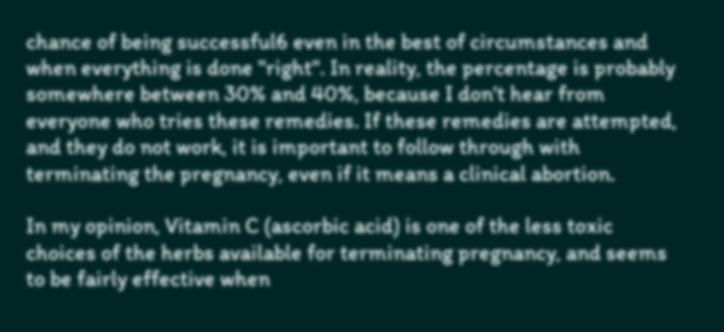chance of being successful6 even in the best of circumstances and when everything is done "right". In reality, the percentage is probably somewhere between 30% and 40%, because I don't hear from everyone who tries these remedies. If these remedies are attempted, and they do not work, it is important to follow through with terminating the pregnancy, even if it means a clinical abortion.

In my opinion, Vitamin C (ascorbic acid) is one of the less toxic choices of the herbs available for terminating pregnancy, and seems to be fairly effective when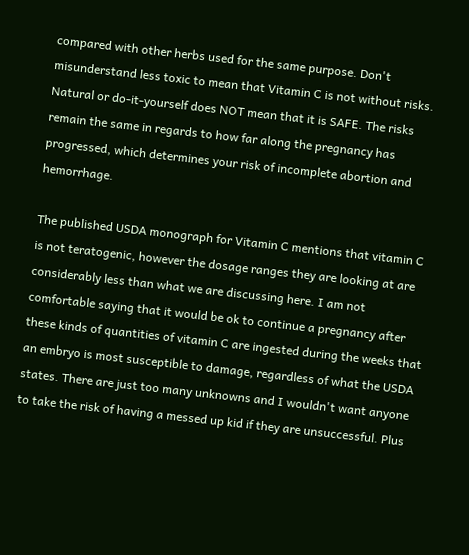compared with other herbs used for the same purpose. Don't misunderstand less toxic to mean that Vitamin C is not without risks. Natural or do-it-yourself does NOT mean that it is SAFE. The risks remain the same in regards to how far along the pregnancy has progressed, which determines your risk of incomplete abortion and hemorrhage.

The published USDA monograph for Vitamin C mentions that vitamin C is not teratogenic, however the dosage ranges they are looking at are considerably less than what we are discussing here. I am not comfortable saying that it would be ok to continue a pregnancy after these kinds of quantities of vitamin C are ingested during the weeks that an embryo is most susceptible to damage, regardless of what the USDA states. There are just too many unknowns and I wouldn't want anyone to take the risk of having a messed up kid if they are unsuccessful. Plus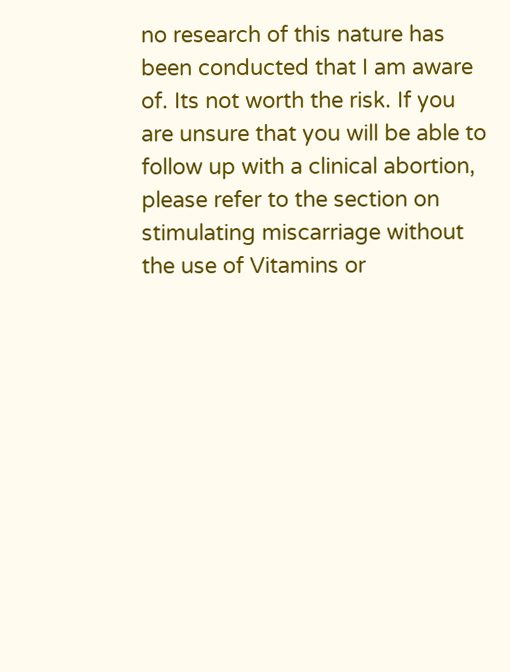no research of this nature has been conducted that I am aware of. Its not worth the risk. If you are unsure that you will be able to follow up with a clinical abortion, please refer to the section on stimulating miscarriage without the use of Vitamins or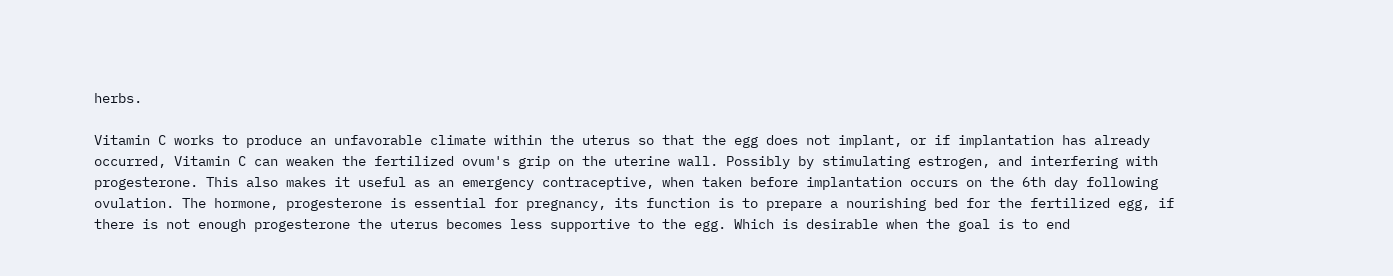herbs.

Vitamin C works to produce an unfavorable climate within the uterus so that the egg does not implant, or if implantation has already occurred, Vitamin C can weaken the fertilized ovum's grip on the uterine wall. Possibly by stimulating estrogen, and interfering with progesterone. This also makes it useful as an emergency contraceptive, when taken before implantation occurs on the 6th day following ovulation. The hormone, progesterone is essential for pregnancy, its function is to prepare a nourishing bed for the fertilized egg, if there is not enough progesterone the uterus becomes less supportive to the egg. Which is desirable when the goal is to end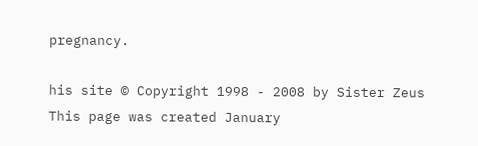pregnancy.

his site © Copyright 1998 - 2008 by Sister Zeus
This page was created January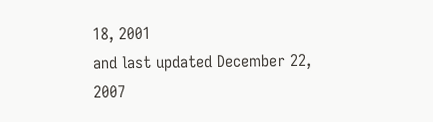18, 2001
and last updated December 22, 2007